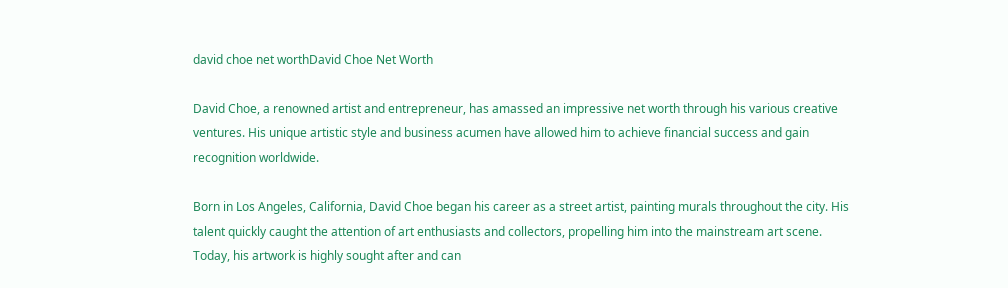david choe net worthDavid Choe Net Worth

David Choe, a renowned artist and entrepreneur, has amassed an impressive net worth through his various creative ventures. His unique artistic style and business acumen have allowed him to achieve financial success and gain recognition worldwide.

Born in Los Angeles, California, David Choe began his career as a street artist, painting murals throughout the city. His talent quickly caught the attention of art enthusiasts and collectors, propelling him into the mainstream art scene. Today, his artwork is highly sought after and can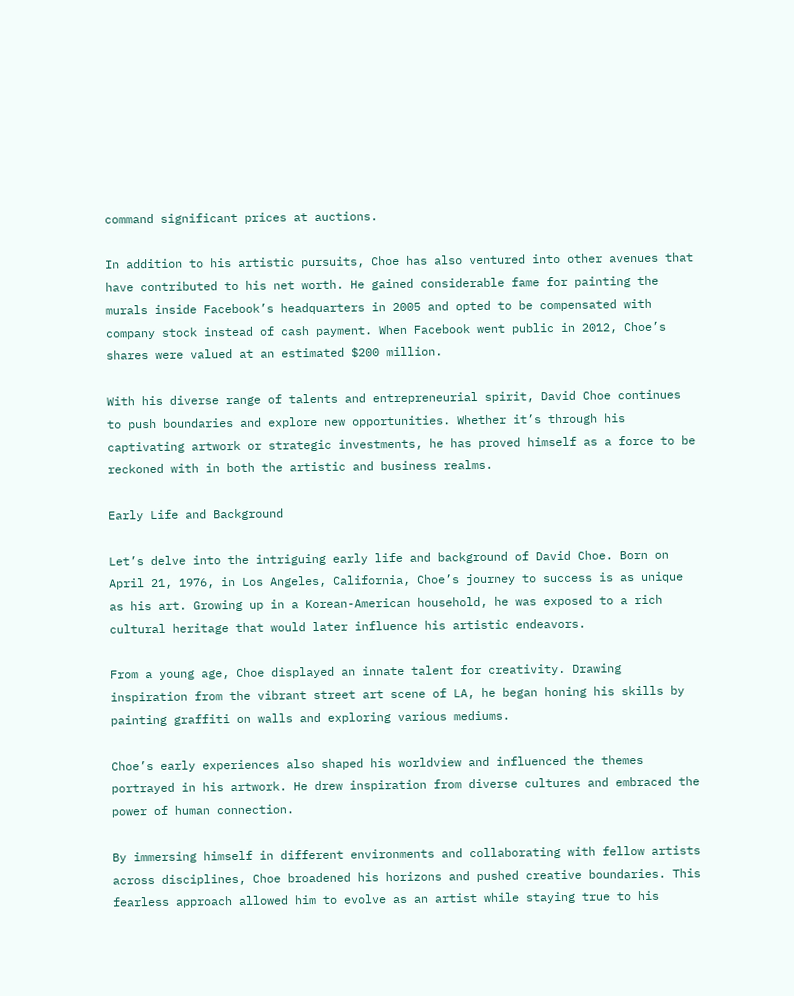command significant prices at auctions.

In addition to his artistic pursuits, Choe has also ventured into other avenues that have contributed to his net worth. He gained considerable fame for painting the murals inside Facebook’s headquarters in 2005 and opted to be compensated with company stock instead of cash payment. When Facebook went public in 2012, Choe’s shares were valued at an estimated $200 million.

With his diverse range of talents and entrepreneurial spirit, David Choe continues to push boundaries and explore new opportunities. Whether it’s through his captivating artwork or strategic investments, he has proved himself as a force to be reckoned with in both the artistic and business realms.

Early Life and Background

Let’s delve into the intriguing early life and background of David Choe. Born on April 21, 1976, in Los Angeles, California, Choe’s journey to success is as unique as his art. Growing up in a Korean-American household, he was exposed to a rich cultural heritage that would later influence his artistic endeavors.

From a young age, Choe displayed an innate talent for creativity. Drawing inspiration from the vibrant street art scene of LA, he began honing his skills by painting graffiti on walls and exploring various mediums.

Choe’s early experiences also shaped his worldview and influenced the themes portrayed in his artwork. He drew inspiration from diverse cultures and embraced the power of human connection.

By immersing himself in different environments and collaborating with fellow artists across disciplines, Choe broadened his horizons and pushed creative boundaries. This fearless approach allowed him to evolve as an artist while staying true to his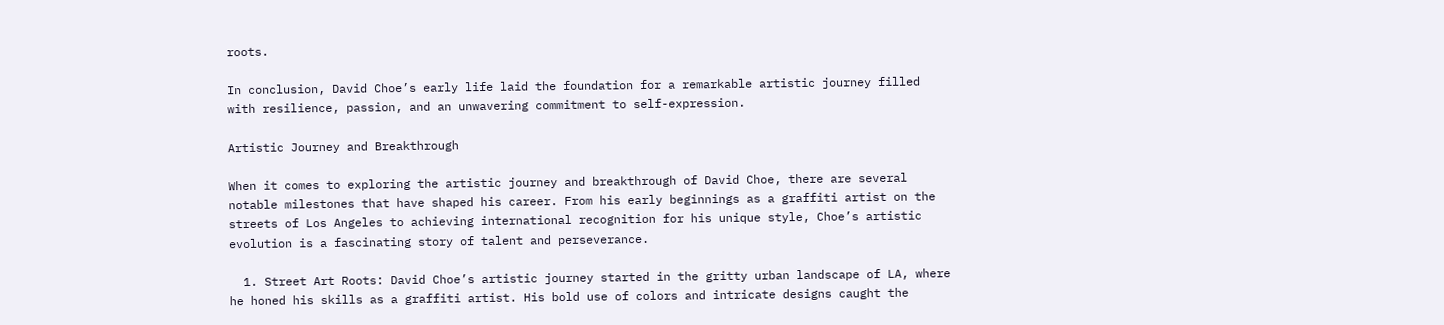roots.

In conclusion, David Choe’s early life laid the foundation for a remarkable artistic journey filled with resilience, passion, and an unwavering commitment to self-expression.

Artistic Journey and Breakthrough

When it comes to exploring the artistic journey and breakthrough of David Choe, there are several notable milestones that have shaped his career. From his early beginnings as a graffiti artist on the streets of Los Angeles to achieving international recognition for his unique style, Choe’s artistic evolution is a fascinating story of talent and perseverance.

  1. Street Art Roots: David Choe’s artistic journey started in the gritty urban landscape of LA, where he honed his skills as a graffiti artist. His bold use of colors and intricate designs caught the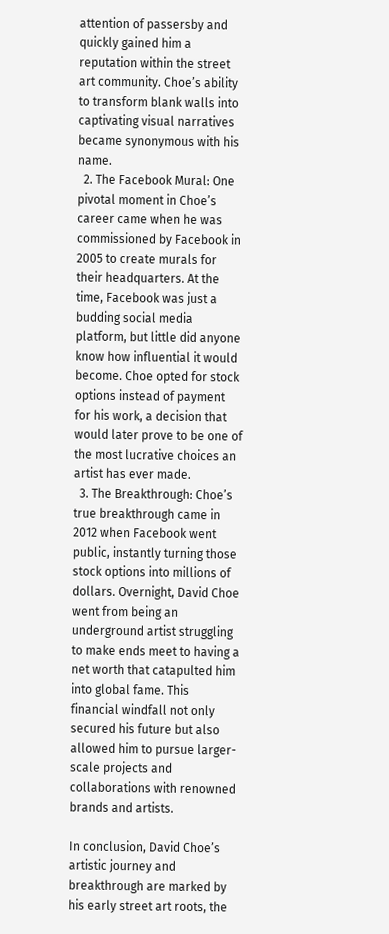attention of passersby and quickly gained him a reputation within the street art community. Choe’s ability to transform blank walls into captivating visual narratives became synonymous with his name.
  2. The Facebook Mural: One pivotal moment in Choe’s career came when he was commissioned by Facebook in 2005 to create murals for their headquarters. At the time, Facebook was just a budding social media platform, but little did anyone know how influential it would become. Choe opted for stock options instead of payment for his work, a decision that would later prove to be one of the most lucrative choices an artist has ever made.
  3. The Breakthrough: Choe’s true breakthrough came in 2012 when Facebook went public, instantly turning those stock options into millions of dollars. Overnight, David Choe went from being an underground artist struggling to make ends meet to having a net worth that catapulted him into global fame. This financial windfall not only secured his future but also allowed him to pursue larger-scale projects and collaborations with renowned brands and artists.

In conclusion, David Choe’s artistic journey and breakthrough are marked by his early street art roots, the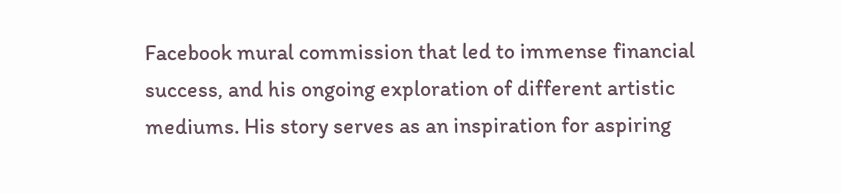Facebook mural commission that led to immense financial success, and his ongoing exploration of different artistic mediums. His story serves as an inspiration for aspiring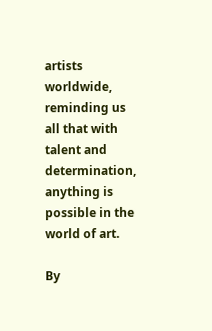artists worldwide, reminding us all that with talent and determination, anything is possible in the world of art.

By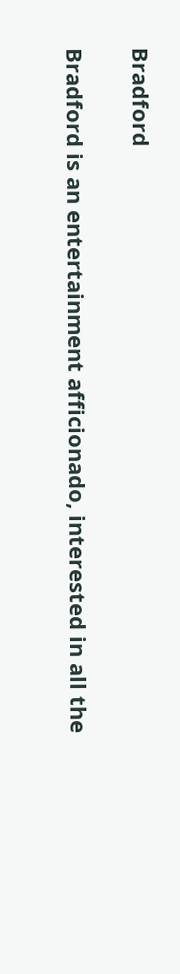Bradford

Bradford is an entertainment afficionado, interested in all the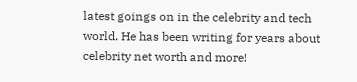latest goings on in the celebrity and tech world. He has been writing for years about celebrity net worth and more!